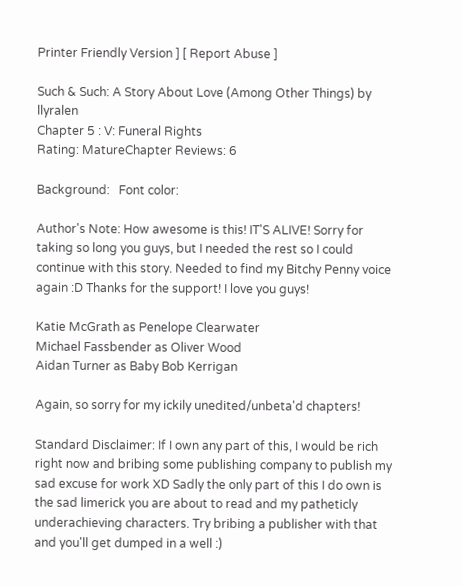Printer Friendly Version ] [ Report Abuse ]

Such & Such: A Story About Love (Among Other Things) by llyralen
Chapter 5 : V: Funeral Rights
Rating: MatureChapter Reviews: 6

Background:   Font color:

Author's Note: How awesome is this! IT'S ALIVE! Sorry for taking so long you guys, but I needed the rest so I could continue with this story. Needed to find my Bitchy Penny voice again :D Thanks for the support! I love you guys!

Katie McGrath as Penelope Clearwater
Michael Fassbender as Oliver Wood
Aidan Turner as Baby Bob Kerrigan

Again, so sorry for my ickily unedited/unbeta'd chapters!

Standard Disclaimer: If I own any part of this, I would be rich right now and bribing some publishing company to publish my sad excuse for work XD Sadly the only part of this I do own is the sad limerick you are about to read and my patheticly underachieving characters. Try bribing a publisher with that and you'll get dumped in a well :)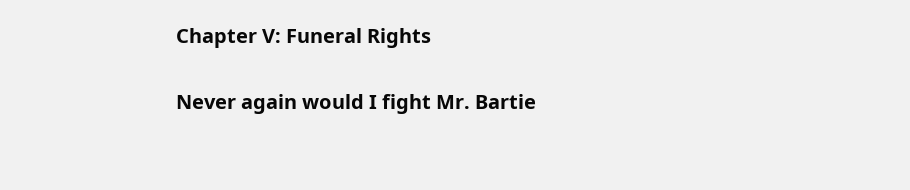Chapter V: Funeral Rights


Never again would I fight Mr. Bartie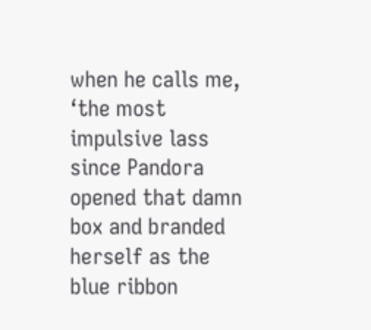when he calls me, ‘the most impulsive lass since Pandora opened that damn box and branded herself as the blue ribbon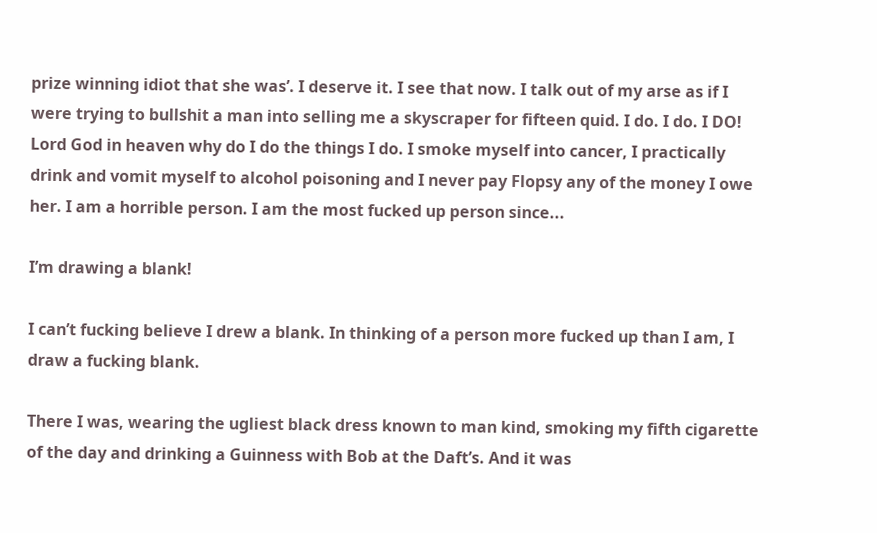prize winning idiot that she was’. I deserve it. I see that now. I talk out of my arse as if I were trying to bullshit a man into selling me a skyscraper for fifteen quid. I do. I do. I DO! Lord God in heaven why do I do the things I do. I smoke myself into cancer, I practically drink and vomit myself to alcohol poisoning and I never pay Flopsy any of the money I owe her. I am a horrible person. I am the most fucked up person since...

I’m drawing a blank!

I can’t fucking believe I drew a blank. In thinking of a person more fucked up than I am, I draw a fucking blank.

There I was, wearing the ugliest black dress known to man kind, smoking my fifth cigarette of the day and drinking a Guinness with Bob at the Daft’s. And it was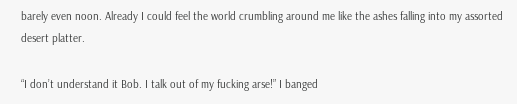barely even noon. Already I could feel the world crumbling around me like the ashes falling into my assorted desert platter.

“I don’t understand it Bob. I talk out of my fucking arse!” I banged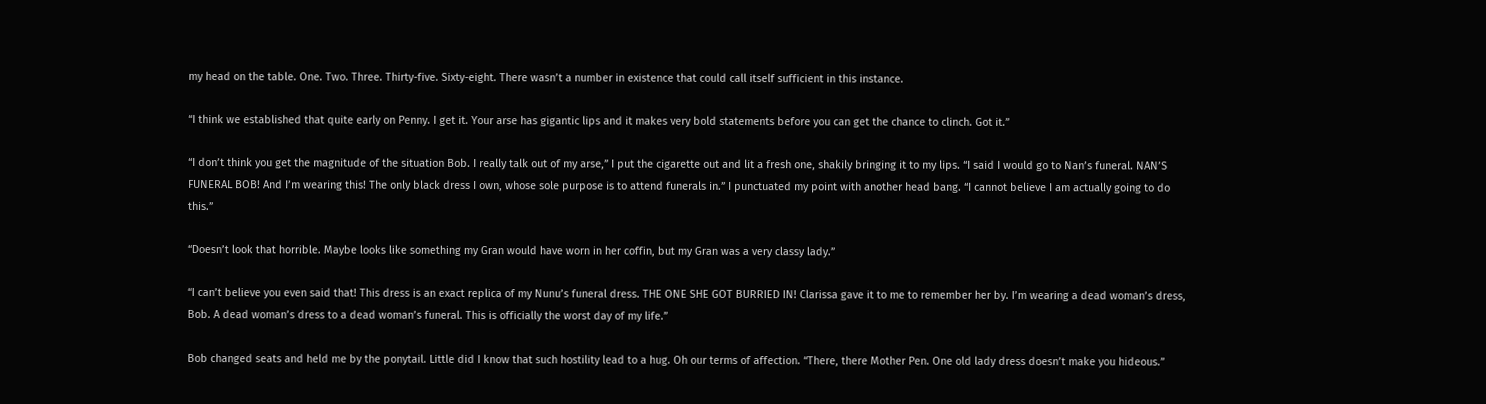my head on the table. One. Two. Three. Thirty-five. Sixty-eight. There wasn’t a number in existence that could call itself sufficient in this instance.

“I think we established that quite early on Penny. I get it. Your arse has gigantic lips and it makes very bold statements before you can get the chance to clinch. Got it.”

“I don’t think you get the magnitude of the situation Bob. I really talk out of my arse,” I put the cigarette out and lit a fresh one, shakily bringing it to my lips. “I said I would go to Nan’s funeral. NAN’S FUNERAL BOB! And I’m wearing this! The only black dress I own, whose sole purpose is to attend funerals in.” I punctuated my point with another head bang. “I cannot believe I am actually going to do this.”

“Doesn’t look that horrible. Maybe looks like something my Gran would have worn in her coffin, but my Gran was a very classy lady.”

“I can’t believe you even said that! This dress is an exact replica of my Nunu’s funeral dress. THE ONE SHE GOT BURRIED IN! Clarissa gave it to me to remember her by. I’m wearing a dead woman’s dress, Bob. A dead woman’s dress to a dead woman’s funeral. This is officially the worst day of my life.”

Bob changed seats and held me by the ponytail. Little did I know that such hostility lead to a hug. Oh our terms of affection. “There, there Mother Pen. One old lady dress doesn’t make you hideous.”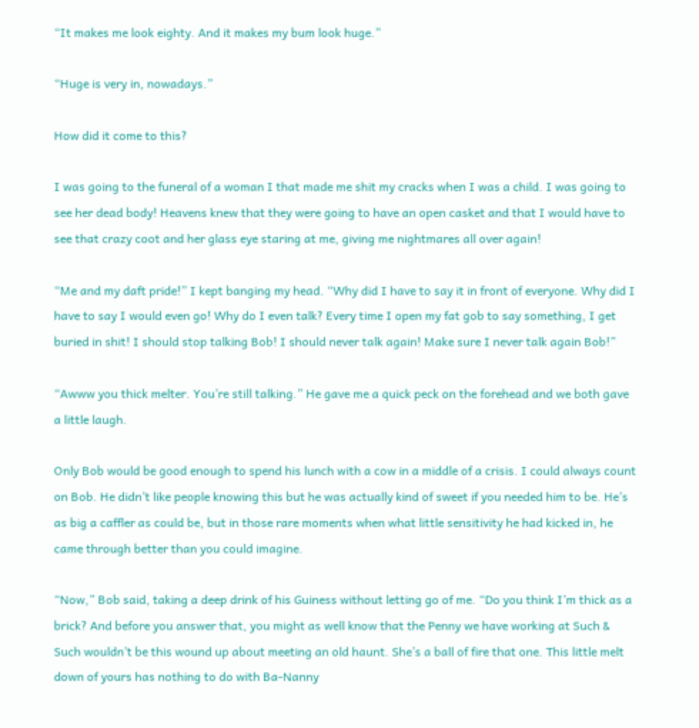“It makes me look eighty. And it makes my bum look huge.”

“Huge is very in, nowadays.”

How did it come to this?

I was going to the funeral of a woman I that made me shit my cracks when I was a child. I was going to see her dead body! Heavens knew that they were going to have an open casket and that I would have to see that crazy coot and her glass eye staring at me, giving me nightmares all over again!

“Me and my daft pride!” I kept banging my head. “Why did I have to say it in front of everyone. Why did I have to say I would even go! Why do I even talk? Every time I open my fat gob to say something, I get buried in shit! I should stop talking Bob! I should never talk again! Make sure I never talk again Bob!”

“Awww you thick melter. You’re still talking.” He gave me a quick peck on the forehead and we both gave a little laugh.

Only Bob would be good enough to spend his lunch with a cow in a middle of a crisis. I could always count on Bob. He didn’t like people knowing this but he was actually kind of sweet if you needed him to be. He’s as big a caffler as could be, but in those rare moments when what little sensitivity he had kicked in, he came through better than you could imagine.

“Now,” Bob said, taking a deep drink of his Guiness without letting go of me. “Do you think I’m thick as a brick? And before you answer that, you might as well know that the Penny we have working at Such & Such wouldn’t be this wound up about meeting an old haunt. She’s a ball of fire that one. This little melt down of yours has nothing to do with Ba-Nanny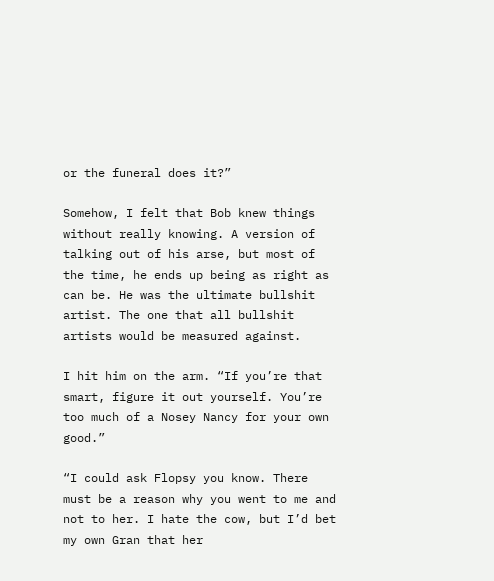or the funeral does it?”

Somehow, I felt that Bob knew things without really knowing. A version of talking out of his arse, but most of the time, he ends up being as right as can be. He was the ultimate bullshit artist. The one that all bullshit artists would be measured against.

I hit him on the arm. “If you’re that smart, figure it out yourself. You’re too much of a Nosey Nancy for your own good.”

“I could ask Flopsy you know. There must be a reason why you went to me and not to her. I hate the cow, but I’d bet my own Gran that her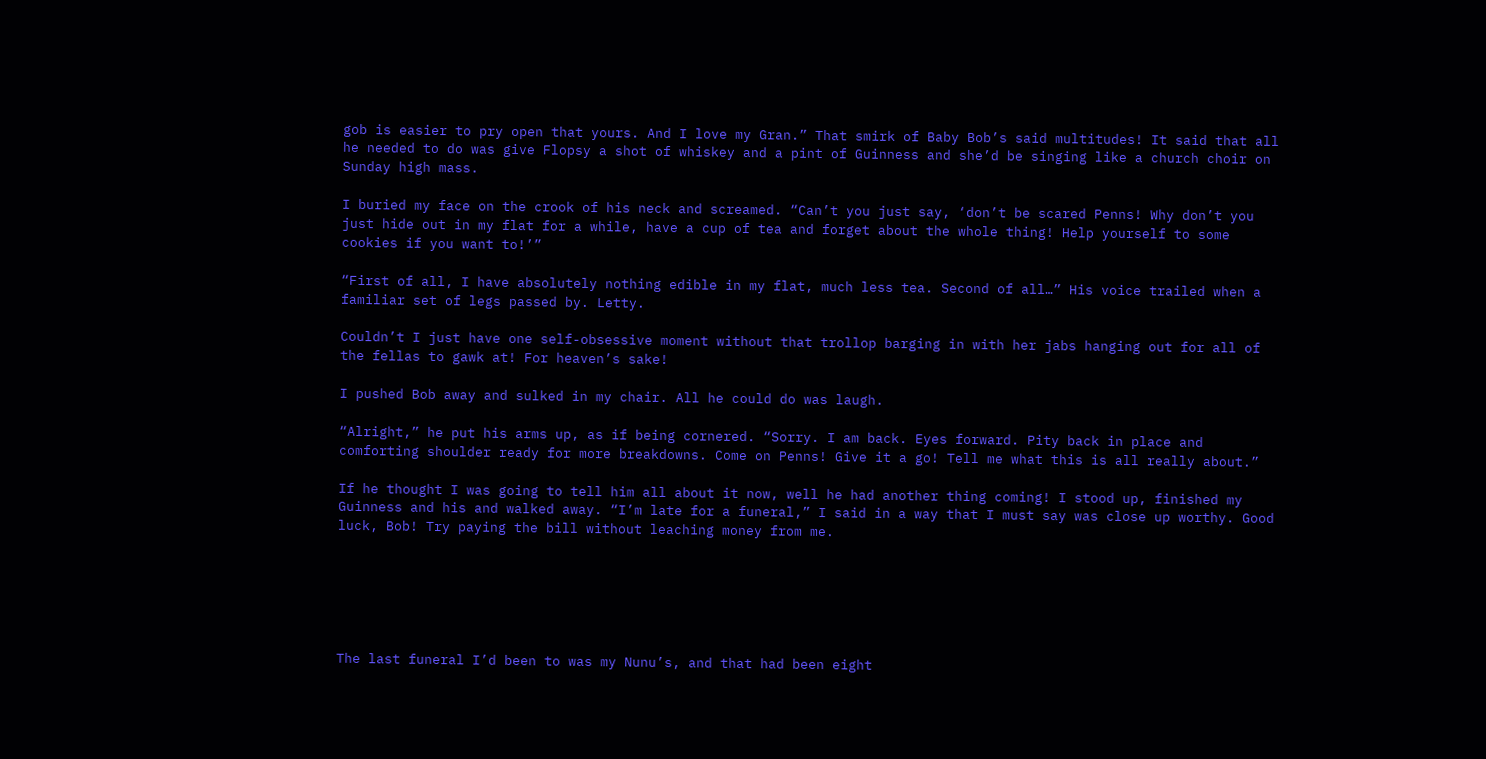gob is easier to pry open that yours. And I love my Gran.” That smirk of Baby Bob’s said multitudes! It said that all he needed to do was give Flopsy a shot of whiskey and a pint of Guinness and she’d be singing like a church choir on Sunday high mass.

I buried my face on the crook of his neck and screamed. “Can’t you just say, ‘don’t be scared Penns! Why don’t you just hide out in my flat for a while, have a cup of tea and forget about the whole thing! Help yourself to some cookies if you want to!’”

“First of all, I have absolutely nothing edible in my flat, much less tea. Second of all…” His voice trailed when a familiar set of legs passed by. Letty.

Couldn’t I just have one self-obsessive moment without that trollop barging in with her jabs hanging out for all of the fellas to gawk at! For heaven’s sake!

I pushed Bob away and sulked in my chair. All he could do was laugh.

“Alright,” he put his arms up, as if being cornered. “Sorry. I am back. Eyes forward. Pity back in place and comforting shoulder ready for more breakdowns. Come on Penns! Give it a go! Tell me what this is all really about.”

If he thought I was going to tell him all about it now, well he had another thing coming! I stood up, finished my Guinness and his and walked away. “I’m late for a funeral,” I said in a way that I must say was close up worthy. Good luck, Bob! Try paying the bill without leaching money from me.






The last funeral I’d been to was my Nunu’s, and that had been eight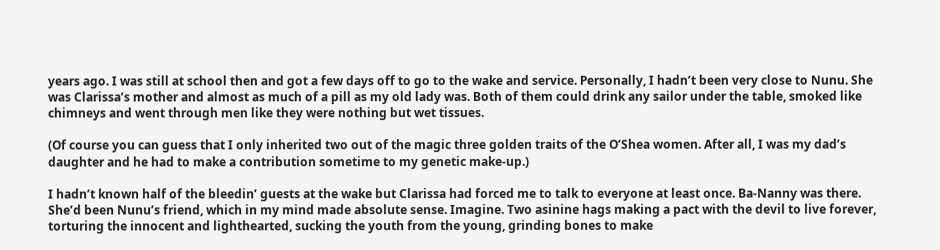years ago. I was still at school then and got a few days off to go to the wake and service. Personally, I hadn’t been very close to Nunu. She was Clarissa’s mother and almost as much of a pill as my old lady was. Both of them could drink any sailor under the table, smoked like chimneys and went through men like they were nothing but wet tissues.

(Of course you can guess that I only inherited two out of the magic three golden traits of the O’Shea women. After all, I was my dad’s daughter and he had to make a contribution sometime to my genetic make-up.)

I hadn’t known half of the bleedin’ guests at the wake but Clarissa had forced me to talk to everyone at least once. Ba-Nanny was there. She’d been Nunu’s friend, which in my mind made absolute sense. Imagine. Two asinine hags making a pact with the devil to live forever, torturing the innocent and lighthearted, sucking the youth from the young, grinding bones to make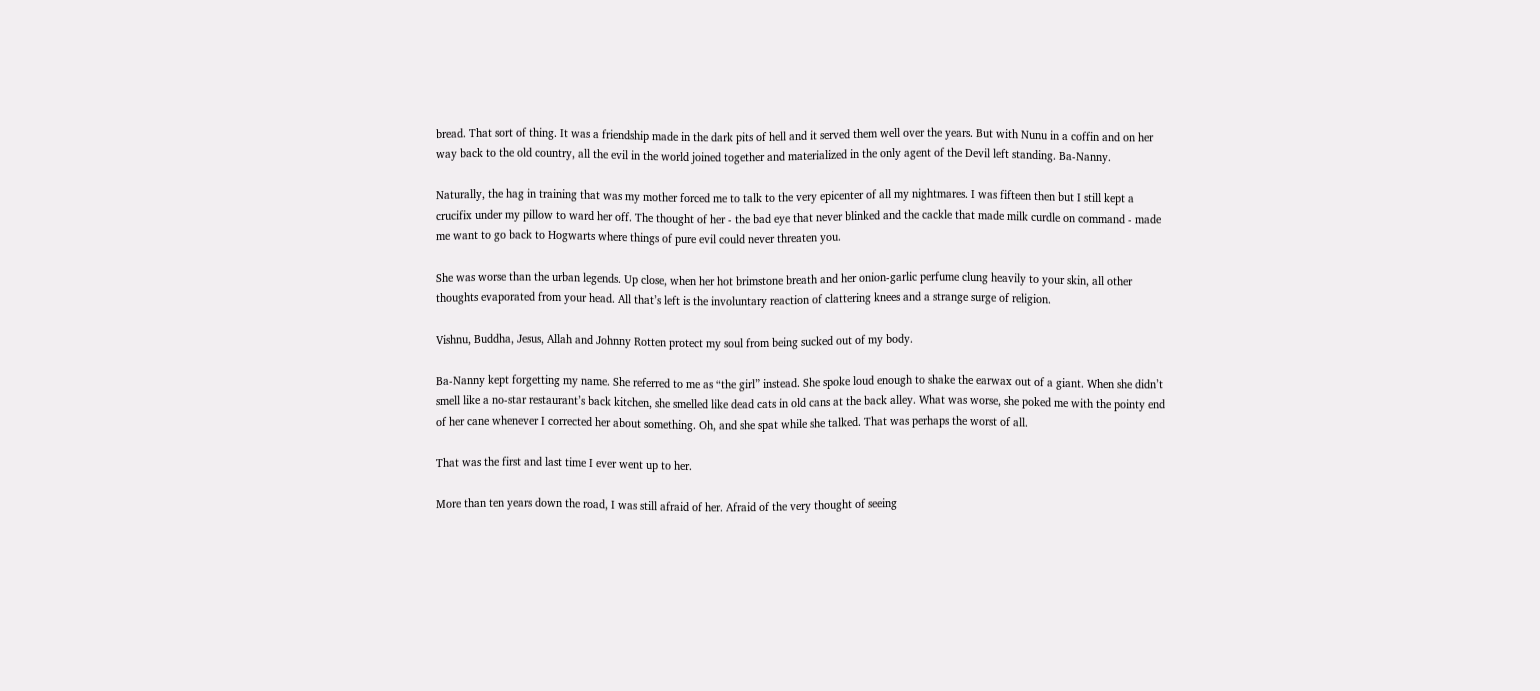bread. That sort of thing. It was a friendship made in the dark pits of hell and it served them well over the years. But with Nunu in a coffin and on her way back to the old country, all the evil in the world joined together and materialized in the only agent of the Devil left standing. Ba-Nanny.

Naturally, the hag in training that was my mother forced me to talk to the very epicenter of all my nightmares. I was fifteen then but I still kept a crucifix under my pillow to ward her off. The thought of her - the bad eye that never blinked and the cackle that made milk curdle on command - made me want to go back to Hogwarts where things of pure evil could never threaten you.

She was worse than the urban legends. Up close, when her hot brimstone breath and her onion-garlic perfume clung heavily to your skin, all other thoughts evaporated from your head. All that’s left is the involuntary reaction of clattering knees and a strange surge of religion.

Vishnu, Buddha, Jesus, Allah and Johnny Rotten protect my soul from being sucked out of my body.

Ba-Nanny kept forgetting my name. She referred to me as “the girl” instead. She spoke loud enough to shake the earwax out of a giant. When she didn’t smell like a no-star restaurant’s back kitchen, she smelled like dead cats in old cans at the back alley. What was worse, she poked me with the pointy end of her cane whenever I corrected her about something. Oh, and she spat while she talked. That was perhaps the worst of all.

That was the first and last time I ever went up to her.

More than ten years down the road, I was still afraid of her. Afraid of the very thought of seeing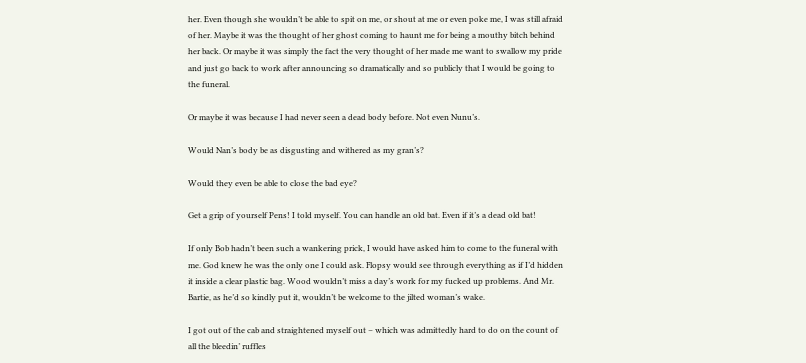her. Even though she wouldn’t be able to spit on me, or shout at me or even poke me, I was still afraid of her. Maybe it was the thought of her ghost coming to haunt me for being a mouthy bitch behind her back. Or maybe it was simply the fact the very thought of her made me want to swallow my pride and just go back to work after announcing so dramatically and so publicly that I would be going to the funeral.

Or maybe it was because I had never seen a dead body before. Not even Nunu’s.

Would Nan’s body be as disgusting and withered as my gran’s?

Would they even be able to close the bad eye?

Get a grip of yourself Pens! I told myself. You can handle an old bat. Even if it’s a dead old bat!

If only Bob hadn’t been such a wankering prick, I would have asked him to come to the funeral with me. God knew he was the only one I could ask. Flopsy would see through everything as if I’d hidden it inside a clear plastic bag. Wood wouldn’t miss a day’s work for my fucked up problems. And Mr. Bartie, as he’d so kindly put it, wouldn’t be welcome to the jilted woman’s wake.

I got out of the cab and straightened myself out – which was admittedly hard to do on the count of all the bleedin’ ruffles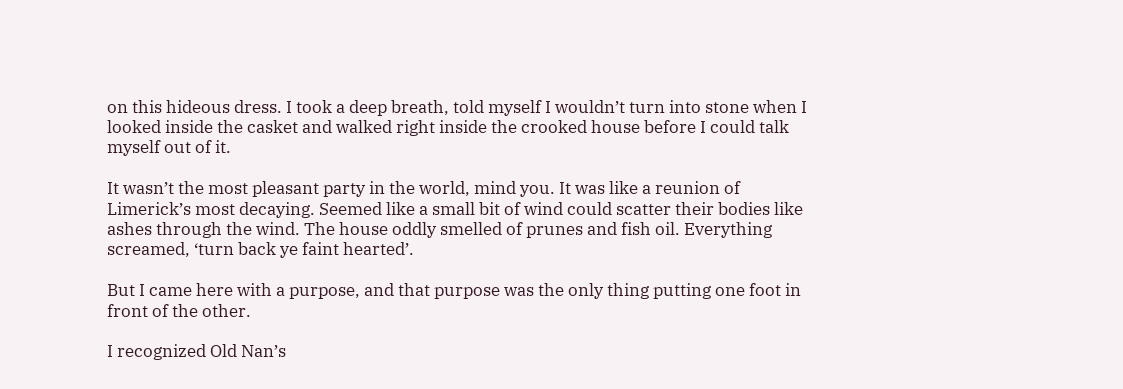on this hideous dress. I took a deep breath, told myself I wouldn’t turn into stone when I looked inside the casket and walked right inside the crooked house before I could talk myself out of it.

It wasn’t the most pleasant party in the world, mind you. It was like a reunion of Limerick’s most decaying. Seemed like a small bit of wind could scatter their bodies like ashes through the wind. The house oddly smelled of prunes and fish oil. Everything screamed, ‘turn back ye faint hearted’.

But I came here with a purpose, and that purpose was the only thing putting one foot in front of the other.

I recognized Old Nan’s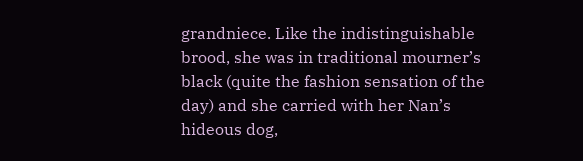grandniece. Like the indistinguishable brood, she was in traditional mourner’s black (quite the fashion sensation of the day) and she carried with her Nan’s hideous dog,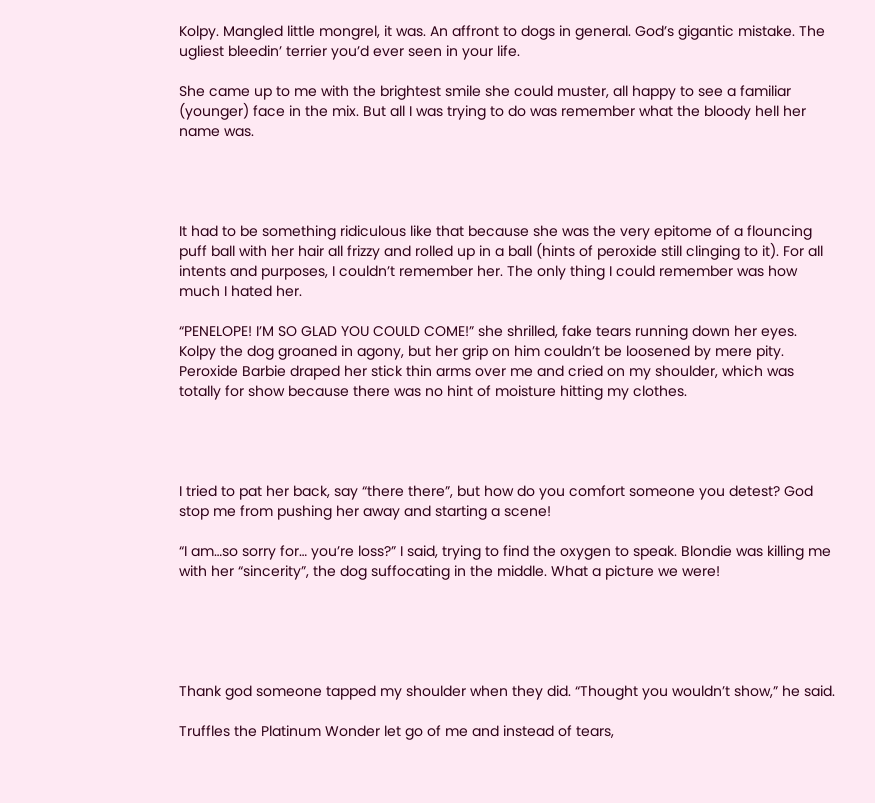Kolpy. Mangled little mongrel, it was. An affront to dogs in general. God’s gigantic mistake. The ugliest bleedin’ terrier you’d ever seen in your life.

She came up to me with the brightest smile she could muster, all happy to see a familiar (younger) face in the mix. But all I was trying to do was remember what the bloody hell her name was.




It had to be something ridiculous like that because she was the very epitome of a flouncing puff ball with her hair all frizzy and rolled up in a ball (hints of peroxide still clinging to it). For all intents and purposes, I couldn’t remember her. The only thing I could remember was how much I hated her.

“PENELOPE! I’M SO GLAD YOU COULD COME!” she shrilled, fake tears running down her eyes. Kolpy the dog groaned in agony, but her grip on him couldn’t be loosened by mere pity. Peroxide Barbie draped her stick thin arms over me and cried on my shoulder, which was totally for show because there was no hint of moisture hitting my clothes.




I tried to pat her back, say “there there”, but how do you comfort someone you detest? God stop me from pushing her away and starting a scene!

“I am…so sorry for… you’re loss?” I said, trying to find the oxygen to speak. Blondie was killing me with her “sincerity”, the dog suffocating in the middle. What a picture we were!





Thank god someone tapped my shoulder when they did. “Thought you wouldn’t show,” he said.

Truffles the Platinum Wonder let go of me and instead of tears,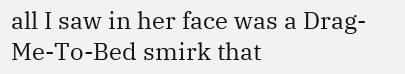all I saw in her face was a Drag-Me-To-Bed smirk that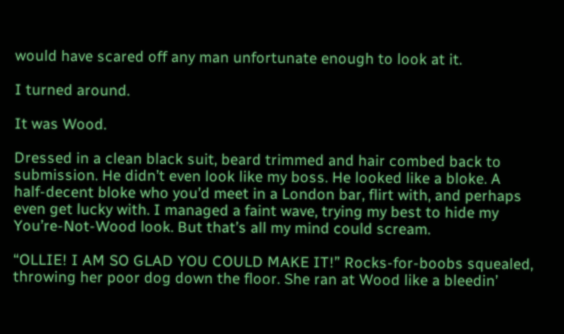would have scared off any man unfortunate enough to look at it.

I turned around.

It was Wood.

Dressed in a clean black suit, beard trimmed and hair combed back to submission. He didn’t even look like my boss. He looked like a bloke. A half-decent bloke who you’d meet in a London bar, flirt with, and perhaps even get lucky with. I managed a faint wave, trying my best to hide my You’re-Not-Wood look. But that’s all my mind could scream.

“OLLIE! I AM SO GLAD YOU COULD MAKE IT!” Rocks-for-boobs squealed, throwing her poor dog down the floor. She ran at Wood like a bleedin’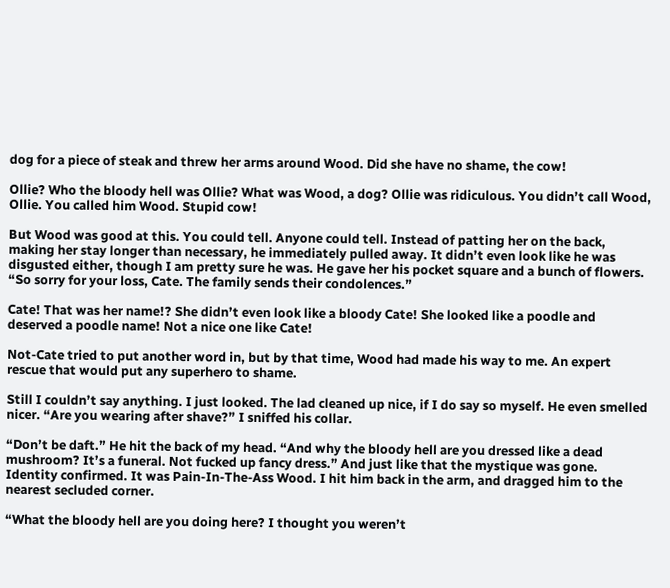dog for a piece of steak and threw her arms around Wood. Did she have no shame, the cow!

Ollie? Who the bloody hell was Ollie? What was Wood, a dog? Ollie was ridiculous. You didn’t call Wood, Ollie. You called him Wood. Stupid cow!

But Wood was good at this. You could tell. Anyone could tell. Instead of patting her on the back, making her stay longer than necessary, he immediately pulled away. It didn’t even look like he was disgusted either, though I am pretty sure he was. He gave her his pocket square and a bunch of flowers. “So sorry for your loss, Cate. The family sends their condolences.”

Cate! That was her name!? She didn’t even look like a bloody Cate! She looked like a poodle and deserved a poodle name! Not a nice one like Cate!

Not-Cate tried to put another word in, but by that time, Wood had made his way to me. An expert rescue that would put any superhero to shame.

Still I couldn’t say anything. I just looked. The lad cleaned up nice, if I do say so myself. He even smelled nicer. “Are you wearing after shave?” I sniffed his collar.

“Don’t be daft.” He hit the back of my head. “And why the bloody hell are you dressed like a dead mushroom? It’s a funeral. Not fucked up fancy dress.” And just like that the mystique was gone. Identity confirmed. It was Pain-In-The-Ass Wood. I hit him back in the arm, and dragged him to the nearest secluded corner.

“What the bloody hell are you doing here? I thought you weren’t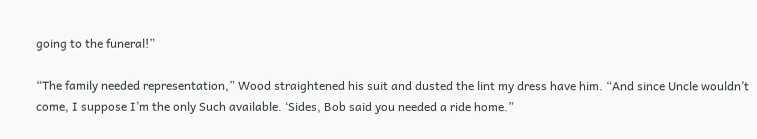going to the funeral!”

“The family needed representation,” Wood straightened his suit and dusted the lint my dress have him. “And since Uncle wouldn’t come, I suppose I’m the only Such available. ‘Sides, Bob said you needed a ride home.”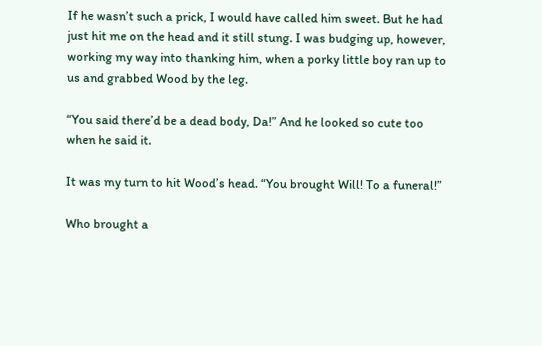If he wasn’t such a prick, I would have called him sweet. But he had just hit me on the head and it still stung. I was budging up, however, working my way into thanking him, when a porky little boy ran up to us and grabbed Wood by the leg.

“You said there’d be a dead body, Da!” And he looked so cute too when he said it.

It was my turn to hit Wood’s head. “You brought Will! To a funeral!”

Who brought a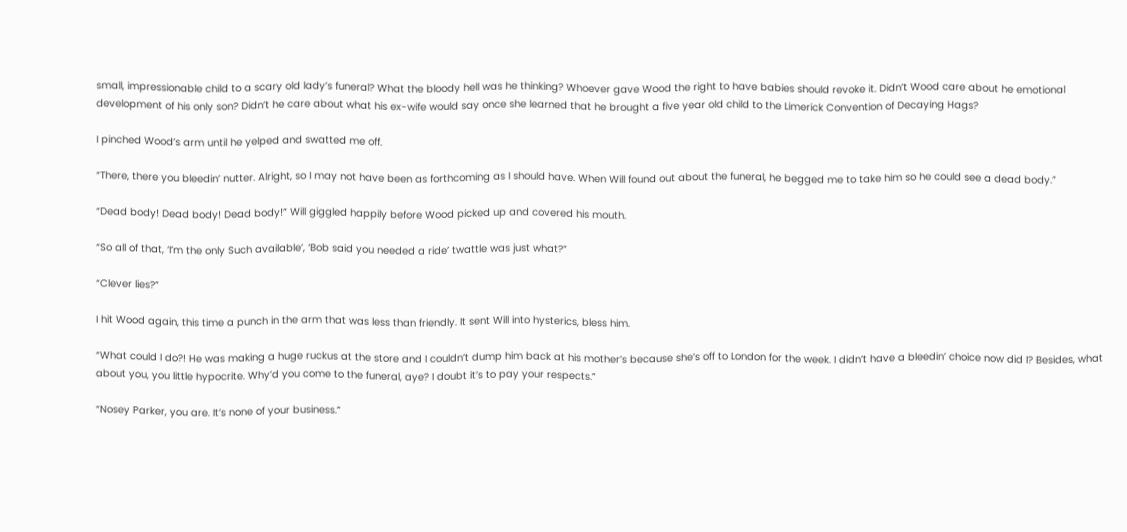small, impressionable child to a scary old lady’s funeral? What the bloody hell was he thinking? Whoever gave Wood the right to have babies should revoke it. Didn’t Wood care about he emotional development of his only son? Didn’t he care about what his ex-wife would say once she learned that he brought a five year old child to the Limerick Convention of Decaying Hags?

I pinched Wood’s arm until he yelped and swatted me off.

“There, there you bleedin’ nutter. Alright, so I may not have been as forthcoming as I should have. When Will found out about the funeral, he begged me to take him so he could see a dead body.”

“Dead body! Dead body! Dead body!” Will giggled happily before Wood picked up and covered his mouth.

“So all of that, ‘I’m the only Such available’, ‘Bob said you needed a ride’ twattle was just what?”

“Clever lies?”

I hit Wood again, this time a punch in the arm that was less than friendly. It sent Will into hysterics, bless him.

“What could I do?! He was making a huge ruckus at the store and I couldn’t dump him back at his mother’s because she’s off to London for the week. I didn’t have a bleedin’ choice now did I? Besides, what about you, you little hypocrite. Why’d you come to the funeral, aye? I doubt it’s to pay your respects.”

“Nosey Parker, you are. It’s none of your business.”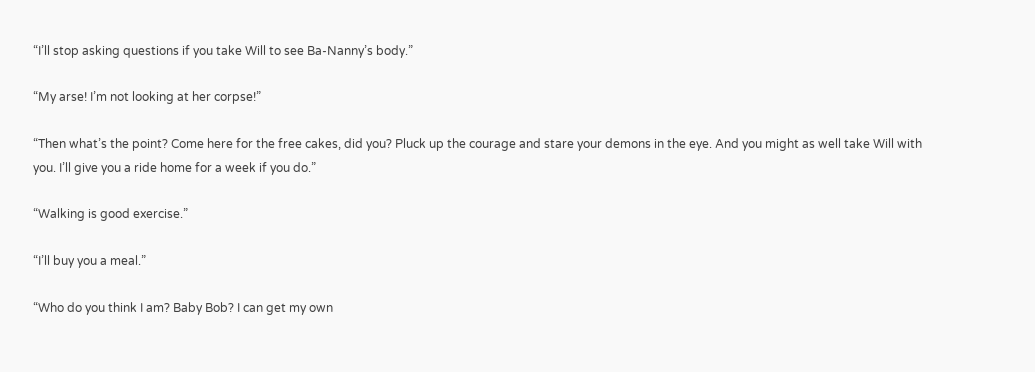“I’ll stop asking questions if you take Will to see Ba-Nanny’s body.”

“My arse! I’m not looking at her corpse!”

“Then what’s the point? Come here for the free cakes, did you? Pluck up the courage and stare your demons in the eye. And you might as well take Will with you. I’ll give you a ride home for a week if you do.”

“Walking is good exercise.”

“I’ll buy you a meal.”

“Who do you think I am? Baby Bob? I can get my own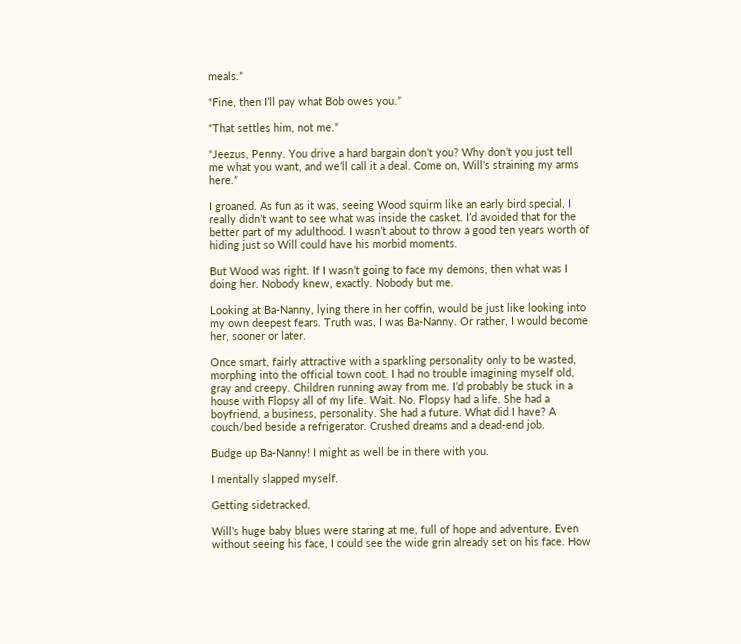meals.”

“Fine, then I’ll pay what Bob owes you.”

“That settles him, not me.”

“Jeezus, Penny. You drive a hard bargain don’t you? Why don’t you just tell me what you want, and we’ll call it a deal. Come on, Will’s straining my arms here.”

I groaned. As fun as it was, seeing Wood squirm like an early bird special, I really didn’t want to see what was inside the casket. I’d avoided that for the better part of my adulthood. I wasn’t about to throw a good ten years worth of hiding just so Will could have his morbid moments.

But Wood was right. If I wasn’t going to face my demons, then what was I doing her. Nobody knew, exactly. Nobody but me.

Looking at Ba-Nanny, lying there in her coffin, would be just like looking into my own deepest fears. Truth was, I was Ba-Nanny. Or rather, I would become her, sooner or later.

Once smart, fairly attractive with a sparkling personality only to be wasted, morphing into the official town coot. I had no trouble imagining myself old, gray and creepy. Children running away from me. I’d probably be stuck in a house with Flopsy all of my life. Wait. No. Flopsy had a life. She had a boyfriend, a business, personality. She had a future. What did I have? A couch/bed beside a refrigerator. Crushed dreams and a dead-end job.

Budge up Ba-Nanny! I might as well be in there with you.

I mentally slapped myself.

Getting sidetracked.

Will’s huge baby blues were staring at me, full of hope and adventure. Even without seeing his face, I could see the wide grin already set on his face. How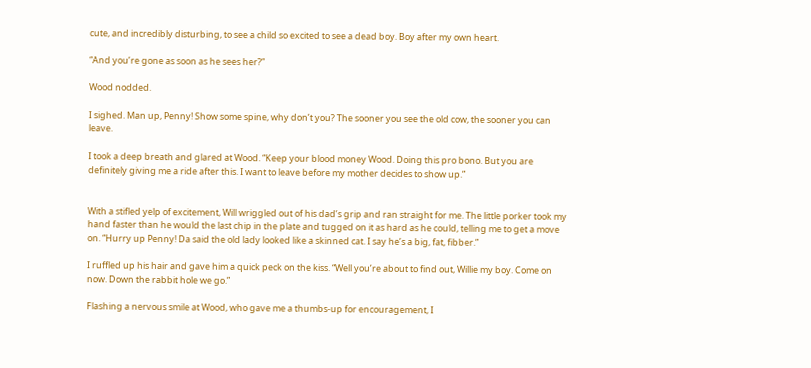cute, and incredibly disturbing, to see a child so excited to see a dead boy. Boy after my own heart.

“And you’re gone as soon as he sees her?”

Wood nodded.

I sighed. Man up, Penny! Show some spine, why don’t you? The sooner you see the old cow, the sooner you can leave.

I took a deep breath and glared at Wood. “Keep your blood money Wood. Doing this pro bono. But you are definitely giving me a ride after this. I want to leave before my mother decides to show up.”


With a stifled yelp of excitement, Will wriggled out of his dad’s grip and ran straight for me. The little porker took my hand faster than he would the last chip in the plate and tugged on it as hard as he could, telling me to get a move on. “Hurry up Penny! Da said the old lady looked like a skinned cat. I say he’s a big, fat, fibber.”

I ruffled up his hair and gave him a quick peck on the kiss. “Well you’re about to find out, Willie my boy. Come on now. Down the rabbit hole we go.”

Flashing a nervous smile at Wood, who gave me a thumbs-up for encouragement, I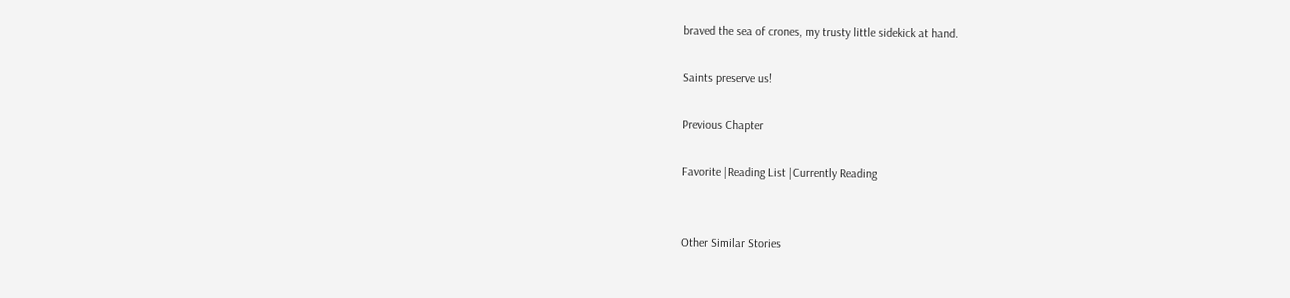braved the sea of crones, my trusty little sidekick at hand.

Saints preserve us!

Previous Chapter

Favorite |Reading List |Currently Reading


Other Similar Stories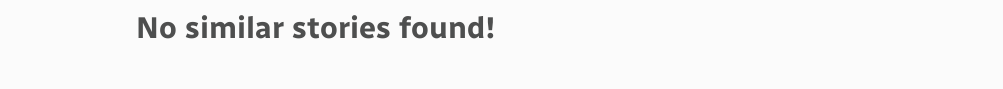No similar stories found!